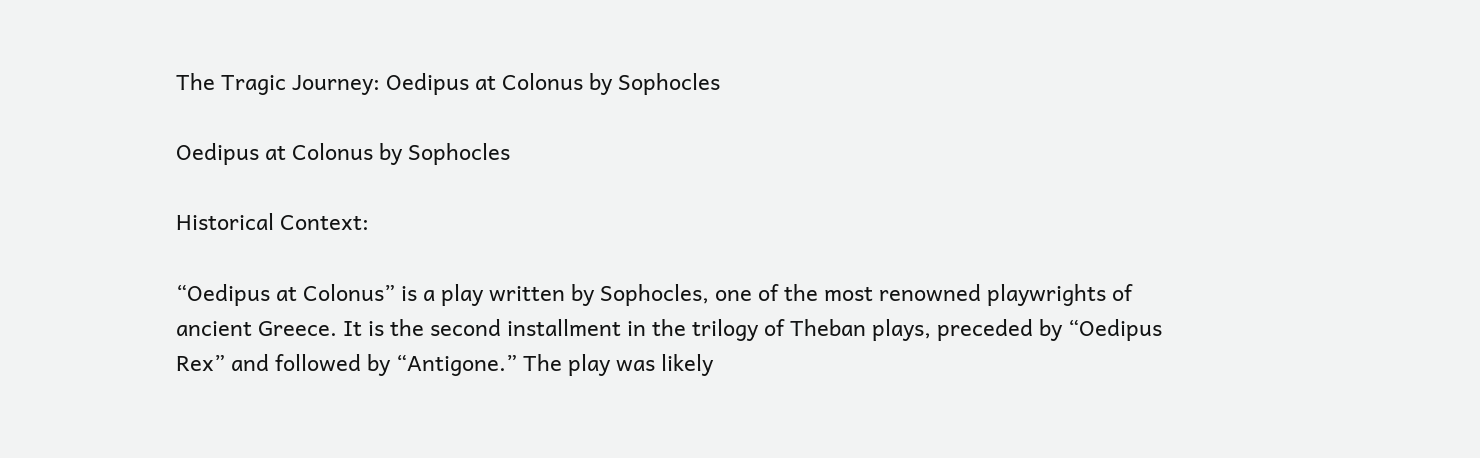The Tragic Journey: Oedipus at Colonus by Sophocles

Oedipus at Colonus by Sophocles

Historical Context:

“Oedipus at Colonus” is a play written by Sophocles, one of the most renowned playwrights of ancient Greece. It is the second installment in the trilogy of Theban plays, preceded by “Oedipus Rex” and followed by “Antigone.” The play was likely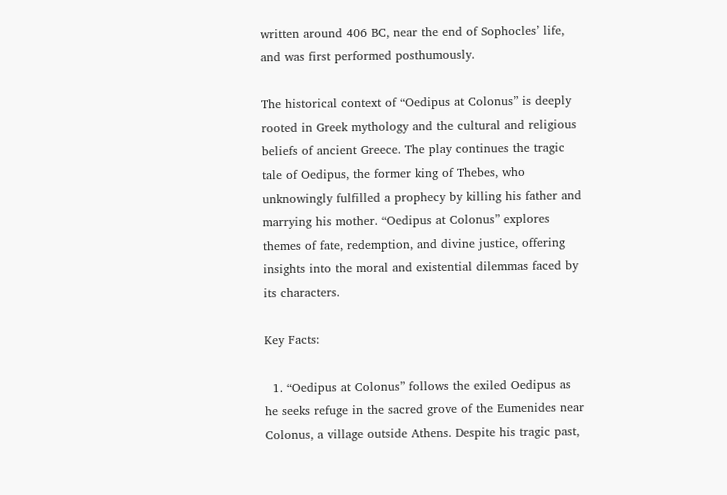written around 406 BC, near the end of Sophocles’ life, and was first performed posthumously.

The historical context of “Oedipus at Colonus” is deeply rooted in Greek mythology and the cultural and religious beliefs of ancient Greece. The play continues the tragic tale of Oedipus, the former king of Thebes, who unknowingly fulfilled a prophecy by killing his father and marrying his mother. “Oedipus at Colonus” explores themes of fate, redemption, and divine justice, offering insights into the moral and existential dilemmas faced by its characters.

Key Facts:

  1. “Oedipus at Colonus” follows the exiled Oedipus as he seeks refuge in the sacred grove of the Eumenides near Colonus, a village outside Athens. Despite his tragic past,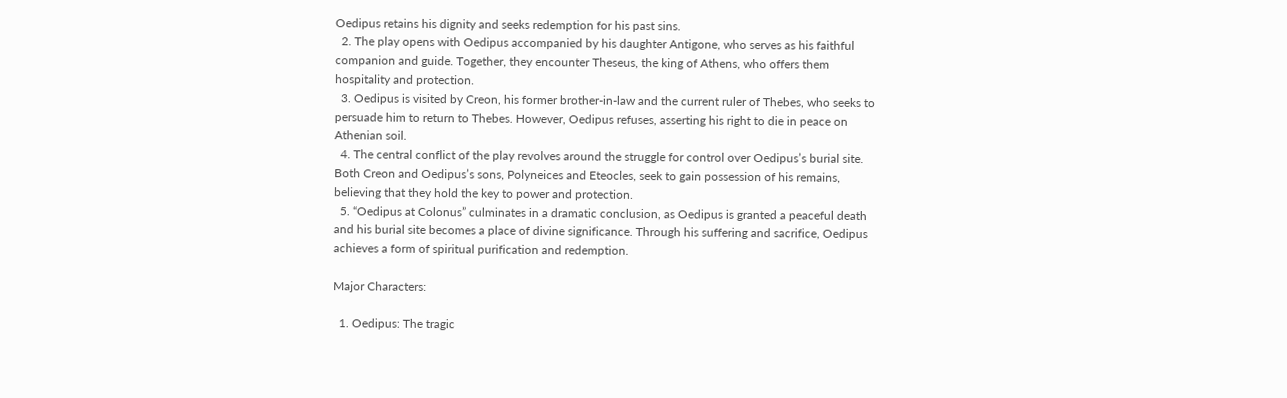Oedipus retains his dignity and seeks redemption for his past sins.
  2. The play opens with Oedipus accompanied by his daughter Antigone, who serves as his faithful companion and guide. Together, they encounter Theseus, the king of Athens, who offers them hospitality and protection.
  3. Oedipus is visited by Creon, his former brother-in-law and the current ruler of Thebes, who seeks to persuade him to return to Thebes. However, Oedipus refuses, asserting his right to die in peace on Athenian soil.
  4. The central conflict of the play revolves around the struggle for control over Oedipus’s burial site. Both Creon and Oedipus’s sons, Polyneices and Eteocles, seek to gain possession of his remains, believing that they hold the key to power and protection.
  5. “Oedipus at Colonus” culminates in a dramatic conclusion, as Oedipus is granted a peaceful death and his burial site becomes a place of divine significance. Through his suffering and sacrifice, Oedipus achieves a form of spiritual purification and redemption.

Major Characters:

  1. Oedipus: The tragic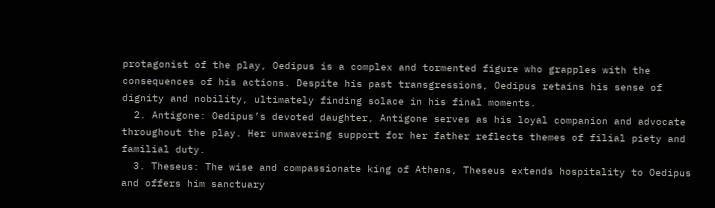protagonist of the play, Oedipus is a complex and tormented figure who grapples with the consequences of his actions. Despite his past transgressions, Oedipus retains his sense of dignity and nobility, ultimately finding solace in his final moments.
  2. Antigone: Oedipus’s devoted daughter, Antigone serves as his loyal companion and advocate throughout the play. Her unwavering support for her father reflects themes of filial piety and familial duty.
  3. Theseus: The wise and compassionate king of Athens, Theseus extends hospitality to Oedipus and offers him sanctuary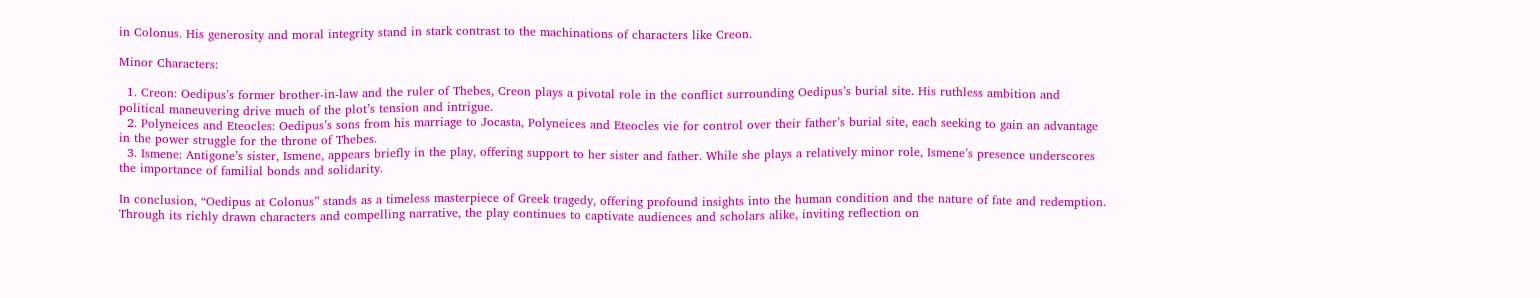in Colonus. His generosity and moral integrity stand in stark contrast to the machinations of characters like Creon.

Minor Characters:

  1. Creon: Oedipus’s former brother-in-law and the ruler of Thebes, Creon plays a pivotal role in the conflict surrounding Oedipus’s burial site. His ruthless ambition and political maneuvering drive much of the plot’s tension and intrigue.
  2. Polyneices and Eteocles: Oedipus’s sons from his marriage to Jocasta, Polyneices and Eteocles vie for control over their father’s burial site, each seeking to gain an advantage in the power struggle for the throne of Thebes.
  3. Ismene: Antigone’s sister, Ismene, appears briefly in the play, offering support to her sister and father. While she plays a relatively minor role, Ismene’s presence underscores the importance of familial bonds and solidarity.

In conclusion, “Oedipus at Colonus” stands as a timeless masterpiece of Greek tragedy, offering profound insights into the human condition and the nature of fate and redemption. Through its richly drawn characters and compelling narrative, the play continues to captivate audiences and scholars alike, inviting reflection on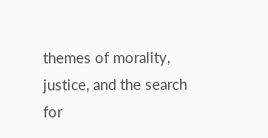themes of morality, justice, and the search for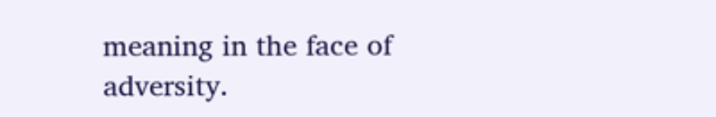meaning in the face of adversity.